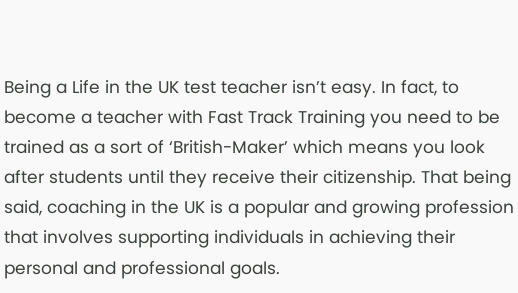Being a Life in the UK test teacher isn’t easy. In fact, to become a teacher with Fast Track Training you need to be trained as a sort of ‘British-Maker’ which means you look after students until they receive their citizenship. That being said, coaching in the UK is a popular and growing profession that involves supporting individuals in achieving their personal and professional goals.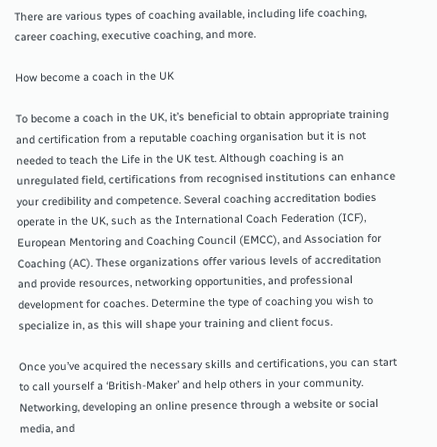There are various types of coaching available, including life coaching, career coaching, executive coaching, and more.

How become a coach in the UK

To become a coach in the UK, it’s beneficial to obtain appropriate training and certification from a reputable coaching organisation but it is not needed to teach the Life in the UK test. Although coaching is an unregulated field, certifications from recognised institutions can enhance your credibility and competence. Several coaching accreditation bodies operate in the UK, such as the International Coach Federation (ICF), European Mentoring and Coaching Council (EMCC), and Association for Coaching (AC). These organizations offer various levels of accreditation and provide resources, networking opportunities, and professional development for coaches. Determine the type of coaching you wish to specialize in, as this will shape your training and client focus.

Once you’ve acquired the necessary skills and certifications, you can start to call yourself a ‘British-Maker’ and help others in your community. Networking, developing an online presence through a website or social media, and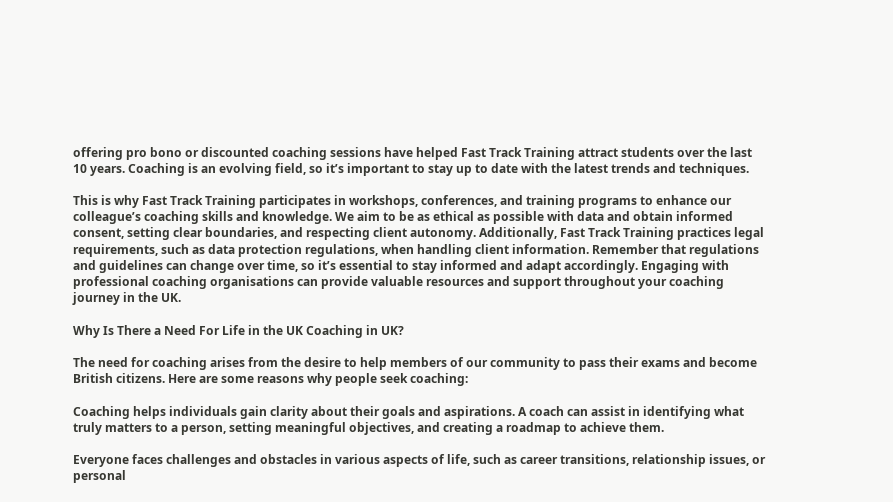offering pro bono or discounted coaching sessions have helped Fast Track Training attract students over the last 10 years. Coaching is an evolving field, so it’s important to stay up to date with the latest trends and techniques.

This is why Fast Track Training participates in workshops, conferences, and training programs to enhance our colleague’s coaching skills and knowledge. We aim to be as ethical as possible with data and obtain informed consent, setting clear boundaries, and respecting client autonomy. Additionally, Fast Track Training practices legal requirements, such as data protection regulations, when handling client information. Remember that regulations and guidelines can change over time, so it’s essential to stay informed and adapt accordingly. Engaging with professional coaching organisations can provide valuable resources and support throughout your coaching journey in the UK.

Why Is There a Need For Life in the UK Coaching in UK?

The need for coaching arises from the desire to help members of our community to pass their exams and become British citizens. Here are some reasons why people seek coaching:

Coaching helps individuals gain clarity about their goals and aspirations. A coach can assist in identifying what truly matters to a person, setting meaningful objectives, and creating a roadmap to achieve them.

Everyone faces challenges and obstacles in various aspects of life, such as career transitions, relationship issues, or personal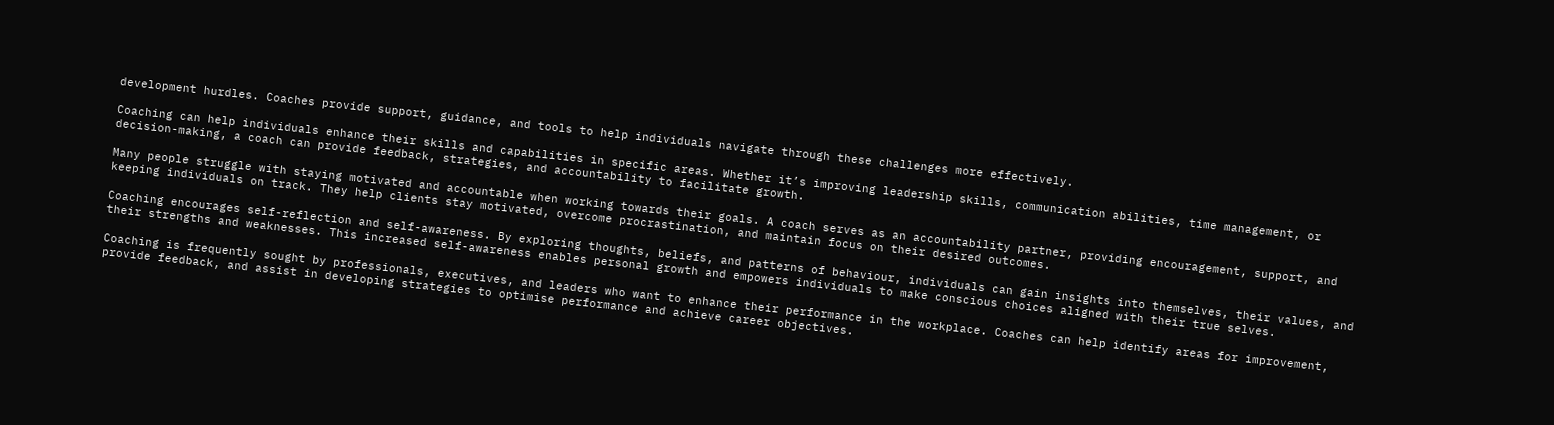development hurdles. Coaches provide support, guidance, and tools to help individuals navigate through these challenges more effectively.

Coaching can help individuals enhance their skills and capabilities in specific areas. Whether it’s improving leadership skills, communication abilities, time management, or decision-making, a coach can provide feedback, strategies, and accountability to facilitate growth.

Many people struggle with staying motivated and accountable when working towards their goals. A coach serves as an accountability partner, providing encouragement, support, and keeping individuals on track. They help clients stay motivated, overcome procrastination, and maintain focus on their desired outcomes.

Coaching encourages self-reflection and self-awareness. By exploring thoughts, beliefs, and patterns of behaviour, individuals can gain insights into themselves, their values, and their strengths and weaknesses. This increased self-awareness enables personal growth and empowers individuals to make conscious choices aligned with their true selves.

Coaching is frequently sought by professionals, executives, and leaders who want to enhance their performance in the workplace. Coaches can help identify areas for improvement, provide feedback, and assist in developing strategies to optimise performance and achieve career objectives.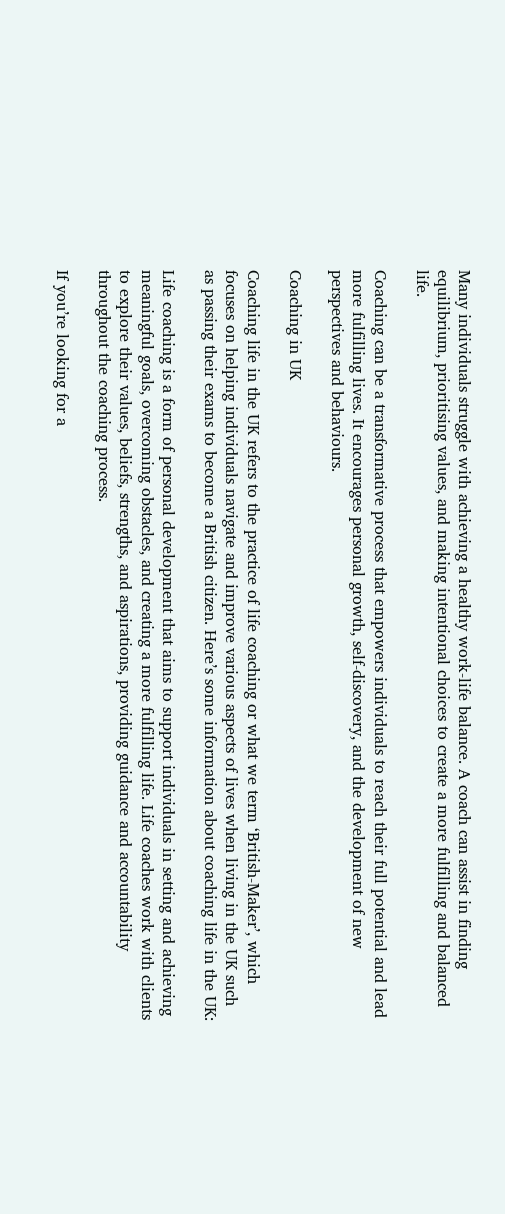Many individuals struggle with achieving a healthy work-life balance. A coach can assist in finding equilibrium, prioritising values, and making intentional choices to create a more fulfilling and balanced life.

Coaching can be a transformative process that empowers individuals to reach their full potential and lead more fulfilling lives. It encourages personal growth, self-discovery, and the development of new perspectives and behaviours.

Coaching in UK

Coaching life in the UK refers to the practice of life coaching or what we term ‘British-Maker’, which focuses on helping individuals navigate and improve various aspects of lives when living in the UK such as passing their exams to become a British citizen. Here’s some information about coaching life in the UK:

Life coaching is a form of personal development that aims to support individuals in setting and achieving meaningful goals, overcoming obstacles, and creating a more fulfilling life. Life coaches work with clients to explore their values, beliefs, strengths, and aspirations, providing guidance and accountability throughout the coaching process.

If you’re looking for a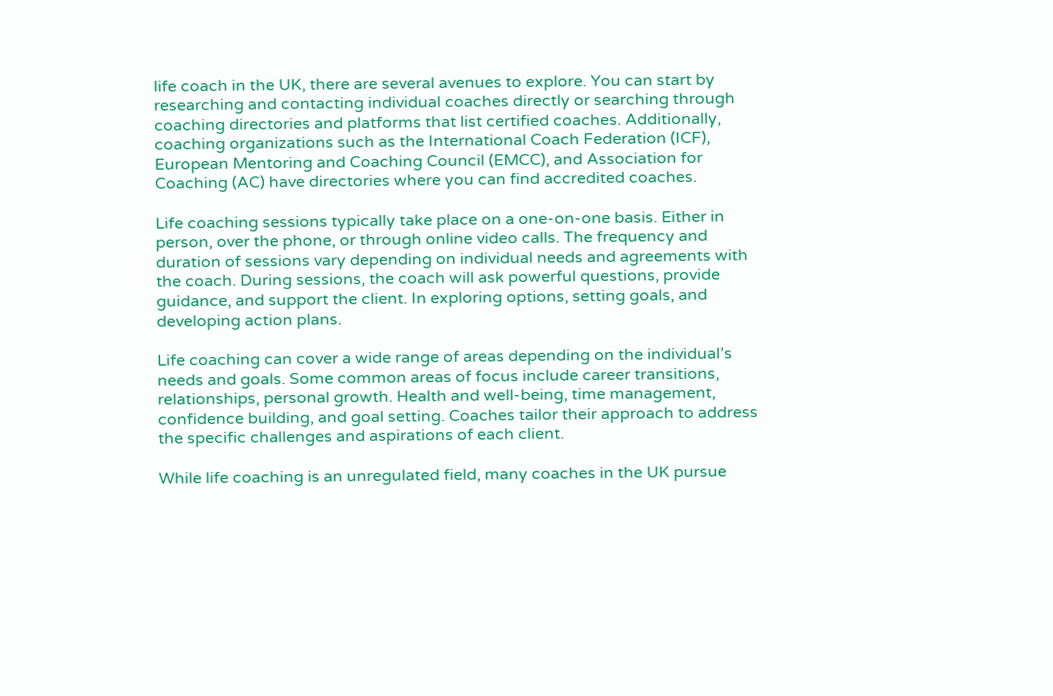life coach in the UK, there are several avenues to explore. You can start by researching and contacting individual coaches directly or searching through coaching directories and platforms that list certified coaches. Additionally, coaching organizations such as the International Coach Federation (ICF), European Mentoring and Coaching Council (EMCC), and Association for Coaching (AC) have directories where you can find accredited coaches.

Life coaching sessions typically take place on a one-on-one basis. Either in person, over the phone, or through online video calls. The frequency and duration of sessions vary depending on individual needs and agreements with the coach. During sessions, the coach will ask powerful questions, provide guidance, and support the client. In exploring options, setting goals, and developing action plans.

Life coaching can cover a wide range of areas depending on the individual’s needs and goals. Some common areas of focus include career transitions, relationships, personal growth. Health and well-being, time management, confidence building, and goal setting. Coaches tailor their approach to address the specific challenges and aspirations of each client.

While life coaching is an unregulated field, many coaches in the UK pursue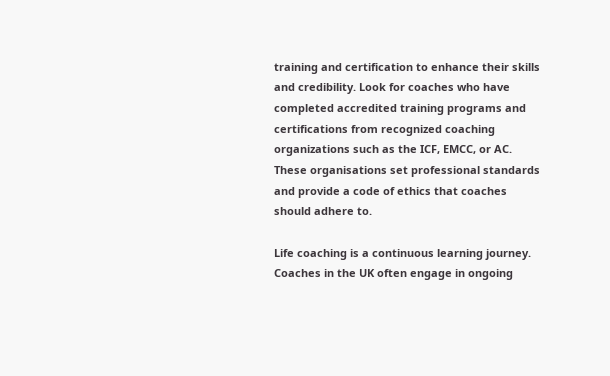training and certification to enhance their skills and credibility. Look for coaches who have completed accredited training programs and certifications from recognized coaching organizations such as the ICF, EMCC, or AC. These organisations set professional standards and provide a code of ethics that coaches should adhere to.

Life coaching is a continuous learning journey. Coaches in the UK often engage in ongoing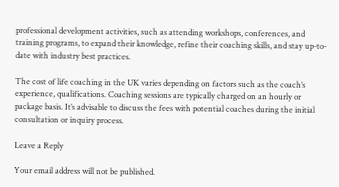professional development activities, such as attending workshops, conferences, and training programs, to expand their knowledge, refine their coaching skills, and stay up-to-date with industry best practices.

The cost of life coaching in the UK varies depending on factors such as the coach’s experience, qualifications. Coaching sessions are typically charged on an hourly or package basis. It’s advisable to discuss the fees with potential coaches during the initial consultation or inquiry process.

Leave a Reply

Your email address will not be published.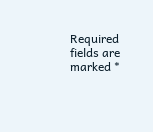Required fields are marked *